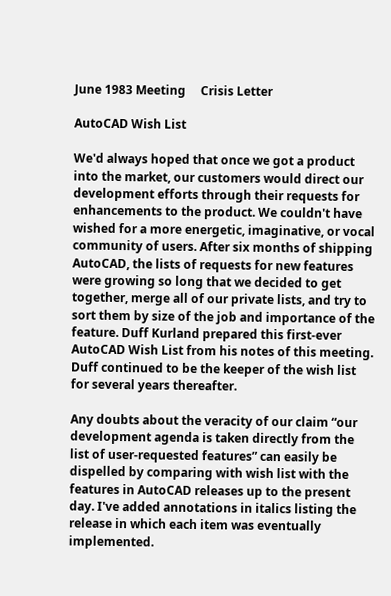June 1983 Meeting     Crisis Letter

AutoCAD Wish List

We'd always hoped that once we got a product into the market, our customers would direct our development efforts through their requests for enhancements to the product. We couldn't have wished for a more energetic, imaginative, or vocal community of users. After six months of shipping AutoCAD, the lists of requests for new features were growing so long that we decided to get together, merge all of our private lists, and try to sort them by size of the job and importance of the feature. Duff Kurland prepared this first-ever AutoCAD Wish List from his notes of this meeting. Duff continued to be the keeper of the wish list for several years thereafter.

Any doubts about the veracity of our claim “our development agenda is taken directly from the list of user-requested features” can easily be dispelled by comparing with wish list with the features in AutoCAD releases up to the present day. I've added annotations in italics listing the release in which each item was eventually implemented.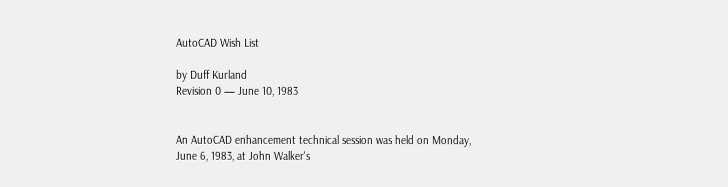AutoCAD Wish List

by Duff Kurland
Revision 0 — June 10, 1983


An AutoCAD enhancement technical session was held on Monday, June 6, 1983, at John Walker's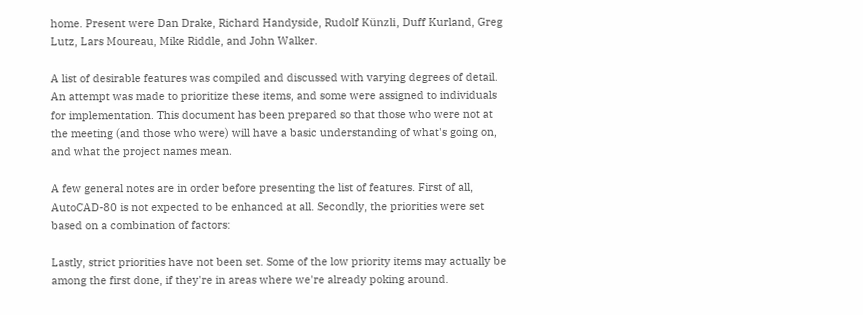home. Present were Dan Drake, Richard Handyside, Rudolf Künzli, Duff Kurland, Greg Lutz, Lars Moureau, Mike Riddle, and John Walker.

A list of desirable features was compiled and discussed with varying degrees of detail. An attempt was made to prioritize these items, and some were assigned to individuals for implementation. This document has been prepared so that those who were not at the meeting (and those who were) will have a basic understanding of what's going on, and what the project names mean.

A few general notes are in order before presenting the list of features. First of all, AutoCAD-80 is not expected to be enhanced at all. Secondly, the priorities were set based on a combination of factors:

Lastly, strict priorities have not been set. Some of the low priority items may actually be among the first done, if they're in areas where we're already poking around.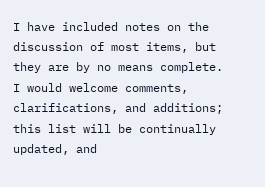I have included notes on the discussion of most items, but they are by no means complete. I would welcome comments, clarifications, and additions; this list will be continually updated, and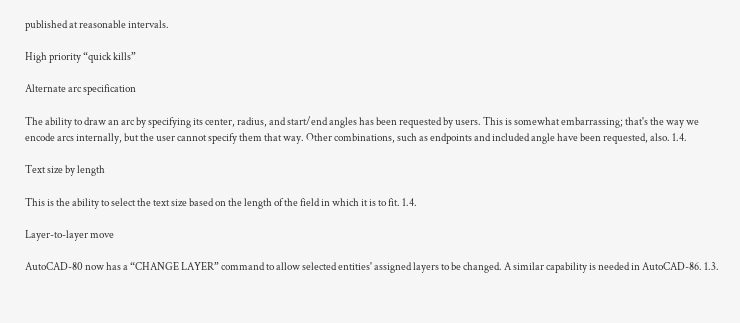published at reasonable intervals.

High priority “quick kills”

Alternate arc specification

The ability to draw an arc by specifying its center, radius, and start/end angles has been requested by users. This is somewhat embarrassing; that's the way we encode arcs internally, but the user cannot specify them that way. Other combinations, such as endpoints and included angle have been requested, also. 1.4.

Text size by length

This is the ability to select the text size based on the length of the field in which it is to fit. 1.4.

Layer-to-layer move

AutoCAD-80 now has a “CHANGE LAYER” command to allow selected entities' assigned layers to be changed. A similar capability is needed in AutoCAD-86. 1.3.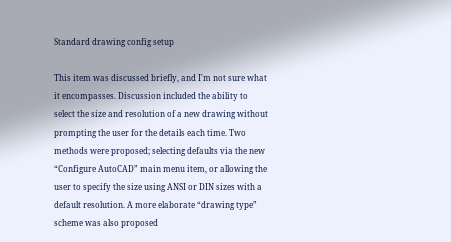Standard drawing config setup

This item was discussed briefly, and I'm not sure what it encompasses. Discussion included the ability to select the size and resolution of a new drawing without prompting the user for the details each time. Two methods were proposed; selecting defaults via the new “Configure AutoCAD” main menu item, or allowing the user to specify the size using ANSI or DIN sizes with a default resolution. A more elaborate “drawing type” scheme was also proposed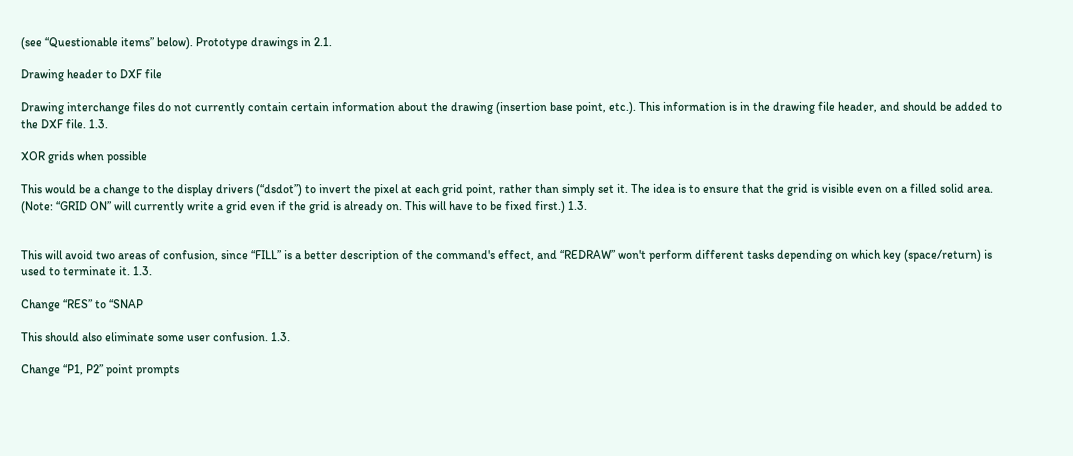(see “Questionable items” below). Prototype drawings in 2.1.

Drawing header to DXF file

Drawing interchange files do not currently contain certain information about the drawing (insertion base point, etc.). This information is in the drawing file header, and should be added to the DXF file. 1.3.

XOR grids when possible

This would be a change to the display drivers (“dsdot”) to invert the pixel at each grid point, rather than simply set it. The idea is to ensure that the grid is visible even on a filled solid area. (Note: “GRID ON” will currently write a grid even if the grid is already on. This will have to be fixed first.) 1.3.


This will avoid two areas of confusion, since “FILL” is a better description of the command's effect, and “REDRAW” won't perform different tasks depending on which key (space/return) is used to terminate it. 1.3.

Change “RES” to “SNAP

This should also eliminate some user confusion. 1.3.

Change “P1, P2” point prompts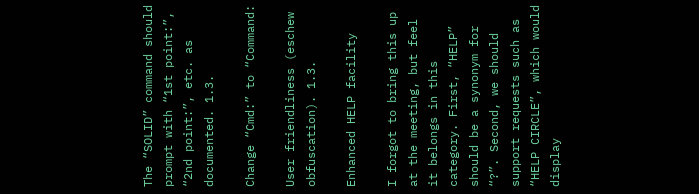The “SOLID” command should prompt with “1st point:”, “2nd point:”, etc. as documented. 1.3.

Change “Cmd:” to “Command:

User friendliness (eschew obfuscation). 1.3.

Enhanced HELP facility

I forgot to bring this up at the meeting, but feel it belongs in this category. First, “HELP” should be a synonym for “?”. Second, we should support requests such as “HELP CIRCLE”, which would display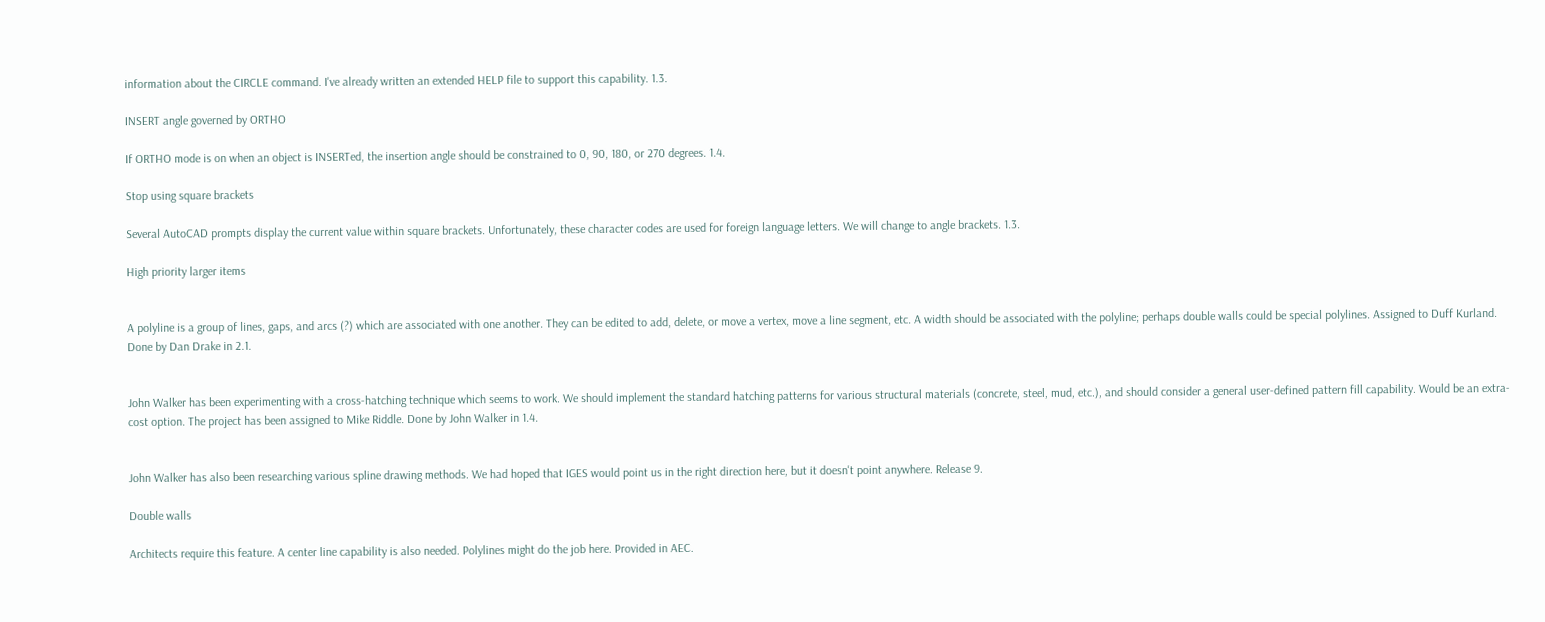information about the CIRCLE command. I've already written an extended HELP file to support this capability. 1.3.

INSERT angle governed by ORTHO

If ORTHO mode is on when an object is INSERTed, the insertion angle should be constrained to 0, 90, 180, or 270 degrees. 1.4.

Stop using square brackets

Several AutoCAD prompts display the current value within square brackets. Unfortunately, these character codes are used for foreign language letters. We will change to angle brackets. 1.3.

High priority larger items


A polyline is a group of lines, gaps, and arcs (?) which are associated with one another. They can be edited to add, delete, or move a vertex, move a line segment, etc. A width should be associated with the polyline; perhaps double walls could be special polylines. Assigned to Duff Kurland. Done by Dan Drake in 2.1.


John Walker has been experimenting with a cross-hatching technique which seems to work. We should implement the standard hatching patterns for various structural materials (concrete, steel, mud, etc.), and should consider a general user-defined pattern fill capability. Would be an extra-cost option. The project has been assigned to Mike Riddle. Done by John Walker in 1.4.


John Walker has also been researching various spline drawing methods. We had hoped that IGES would point us in the right direction here, but it doesn't point anywhere. Release 9.

Double walls

Architects require this feature. A center line capability is also needed. Polylines might do the job here. Provided in AEC.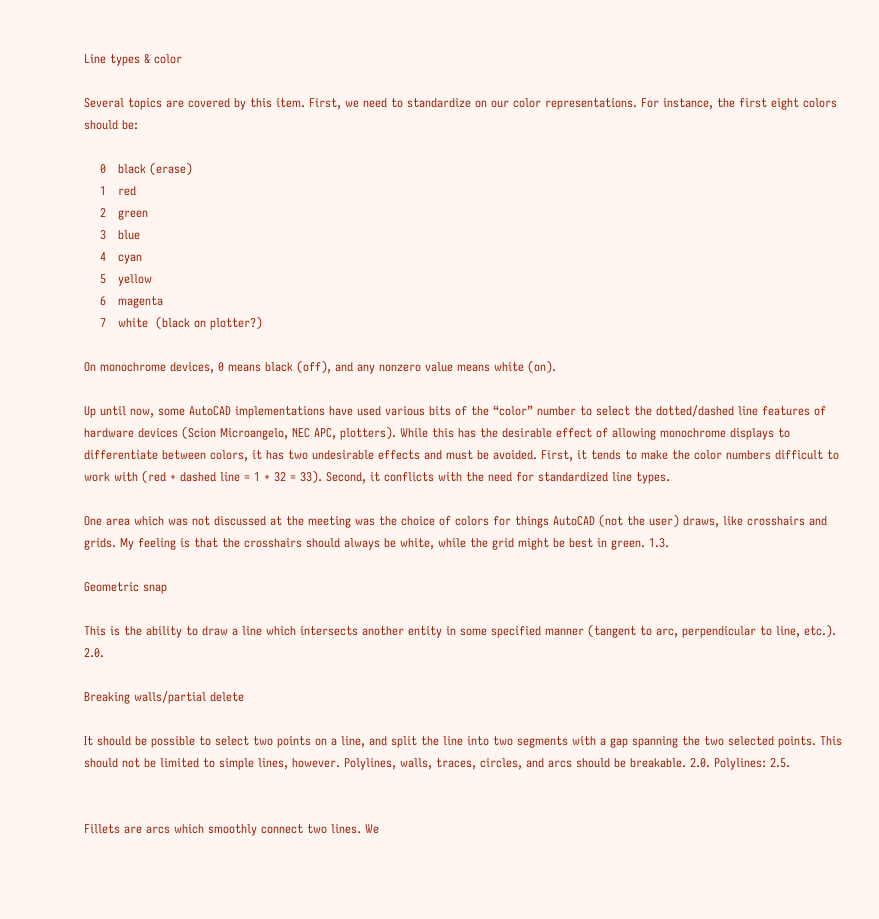Line types & color

Several topics are covered by this item. First, we need to standardize on our color representations. For instance, the first eight colors should be:

    0   black (erase)
    1   red
    2   green
    3   blue
    4   cyan
    5   yellow
    6   magenta
    7   white  (black on plotter?)

On monochrome devices, 0 means black (off), and any nonzero value means white (on).

Up until now, some AutoCAD implementations have used various bits of the “color” number to select the dotted/dashed line features of hardware devices (Scion Microangelo, NEC APC, plotters). While this has the desirable effect of allowing monochrome displays to differentiate between colors, it has two undesirable effects and must be avoided. First, it tends to make the color numbers difficult to work with (red + dashed line = 1 + 32 = 33). Second, it conflicts with the need for standardized line types.

One area which was not discussed at the meeting was the choice of colors for things AutoCAD (not the user) draws, like crosshairs and grids. My feeling is that the crosshairs should always be white, while the grid might be best in green. 1.3.

Geometric snap

This is the ability to draw a line which intersects another entity in some specified manner (tangent to arc, perpendicular to line, etc.). 2.0.

Breaking walls/partial delete

It should be possible to select two points on a line, and split the line into two segments with a gap spanning the two selected points. This should not be limited to simple lines, however. Polylines, walls, traces, circles, and arcs should be breakable. 2.0. Polylines: 2.5.


Fillets are arcs which smoothly connect two lines. We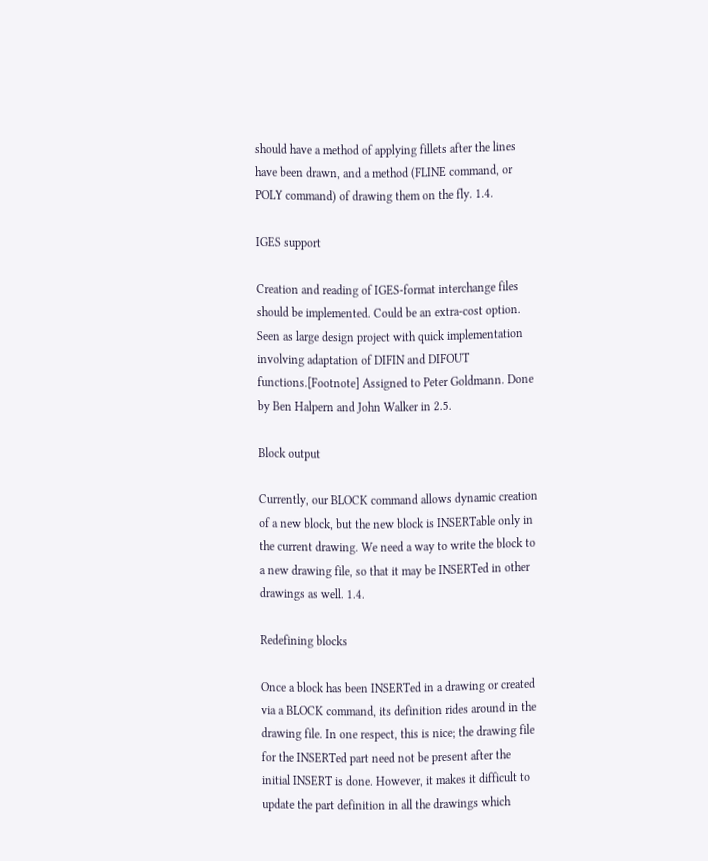should have a method of applying fillets after the lines have been drawn, and a method (FLINE command, or POLY command) of drawing them on the fly. 1.4.

IGES support

Creation and reading of IGES-format interchange files should be implemented. Could be an extra-cost option. Seen as large design project with quick implementation involving adaptation of DIFIN and DIFOUT functions.[Footnote] Assigned to Peter Goldmann. Done by Ben Halpern and John Walker in 2.5.

Block output

Currently, our BLOCK command allows dynamic creation of a new block, but the new block is INSERTable only in the current drawing. We need a way to write the block to a new drawing file, so that it may be INSERTed in other drawings as well. 1.4.

Redefining blocks

Once a block has been INSERTed in a drawing or created via a BLOCK command, its definition rides around in the drawing file. In one respect, this is nice; the drawing file for the INSERTed part need not be present after the initial INSERT is done. However, it makes it difficult to update the part definition in all the drawings which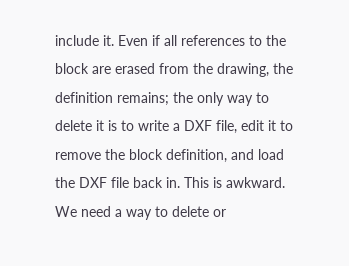include it. Even if all references to the block are erased from the drawing, the definition remains; the only way to delete it is to write a DXF file, edit it to remove the block definition, and load the DXF file back in. This is awkward. We need a way to delete or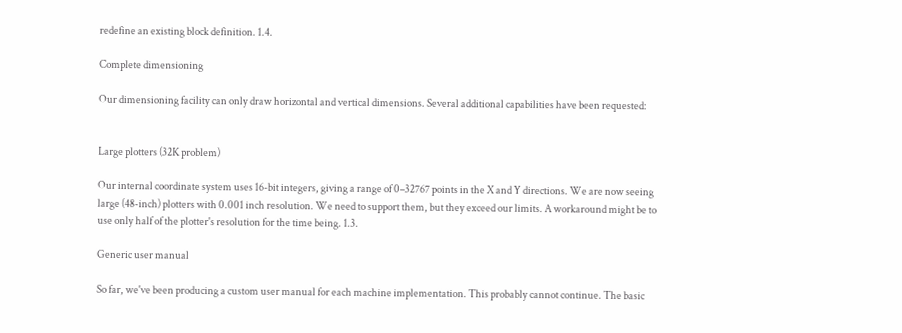redefine an existing block definition. 1.4.

Complete dimensioning

Our dimensioning facility can only draw horizontal and vertical dimensions. Several additional capabilities have been requested:


Large plotters (32K problem)

Our internal coordinate system uses 16-bit integers, giving a range of 0–32767 points in the X and Y directions. We are now seeing large (48-inch) plotters with 0.001 inch resolution. We need to support them, but they exceed our limits. A workaround might be to use only half of the plotter's resolution for the time being. 1.3.

Generic user manual

So far, we've been producing a custom user manual for each machine implementation. This probably cannot continue. The basic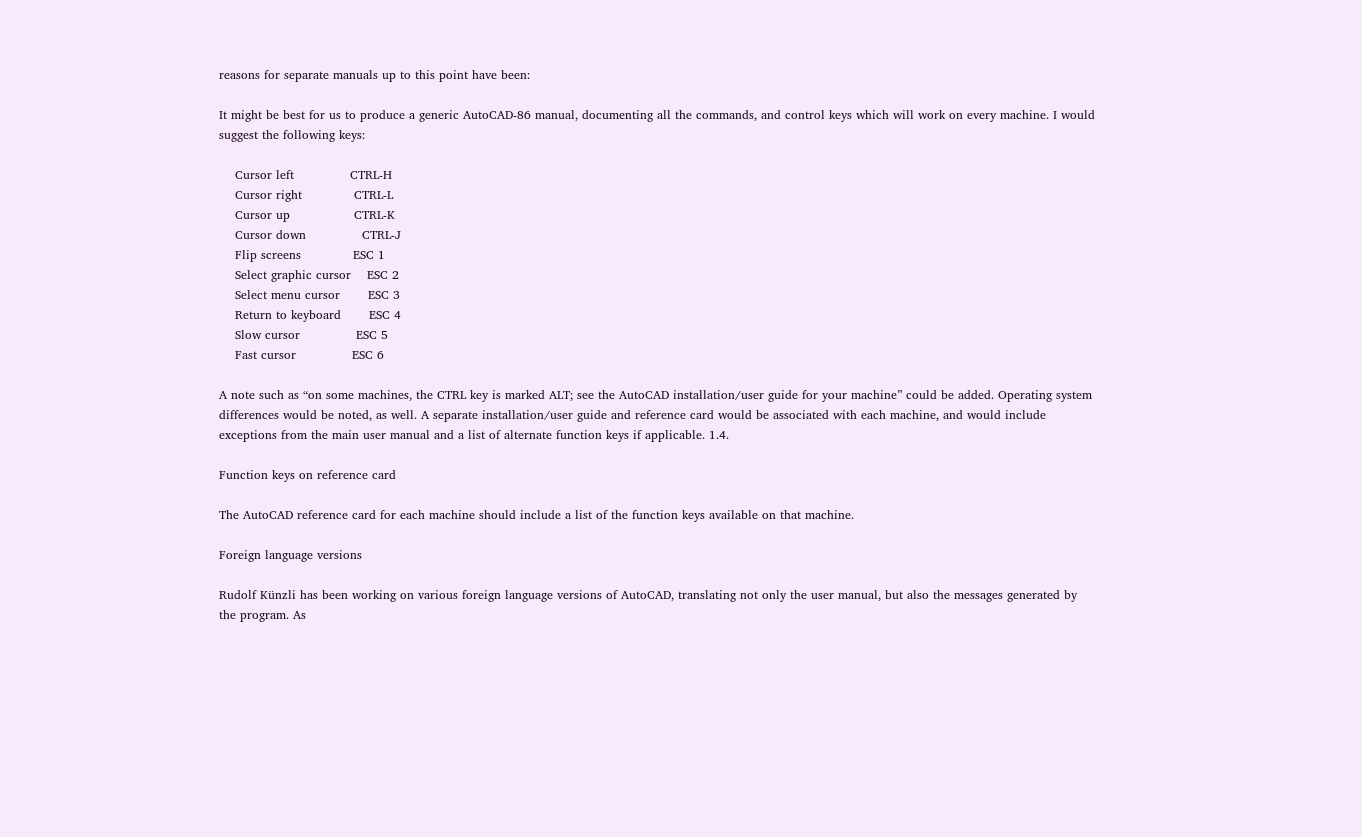reasons for separate manuals up to this point have been:

It might be best for us to produce a generic AutoCAD-86 manual, documenting all the commands, and control keys which will work on every machine. I would suggest the following keys:

    Cursor left              CTRL-H
    Cursor right             CTRL-L
    Cursor up                CTRL-K
    Cursor down              CTRL-J
    Flip screens             ESC 1
    Select graphic cursor    ESC 2
    Select menu cursor       ESC 3
    Return to keyboard       ESC 4
    Slow cursor              ESC 5
    Fast cursor              ESC 6

A note such as “on some machines, the CTRL key is marked ALT; see the AutoCAD installation/user guide for your machine” could be added. Operating system differences would be noted, as well. A separate installation/user guide and reference card would be associated with each machine, and would include exceptions from the main user manual and a list of alternate function keys if applicable. 1.4.

Function keys on reference card

The AutoCAD reference card for each machine should include a list of the function keys available on that machine.

Foreign language versions

Rudolf Künzli has been working on various foreign language versions of AutoCAD, translating not only the user manual, but also the messages generated by the program. As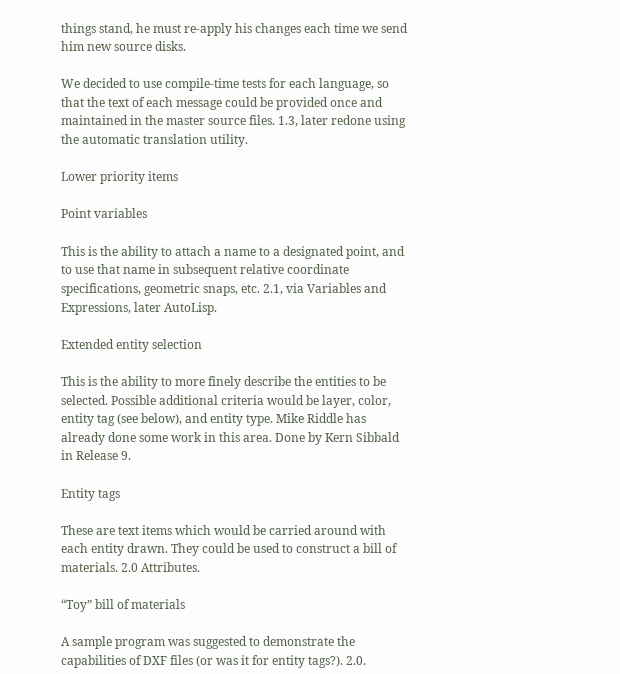things stand, he must re-apply his changes each time we send him new source disks.

We decided to use compile-time tests for each language, so that the text of each message could be provided once and maintained in the master source files. 1.3, later redone using the automatic translation utility.

Lower priority items

Point variables

This is the ability to attach a name to a designated point, and to use that name in subsequent relative coordinate specifications, geometric snaps, etc. 2.1, via Variables and Expressions, later AutoLisp.

Extended entity selection

This is the ability to more finely describe the entities to be selected. Possible additional criteria would be layer, color, entity tag (see below), and entity type. Mike Riddle has already done some work in this area. Done by Kern Sibbald in Release 9.

Entity tags

These are text items which would be carried around with each entity drawn. They could be used to construct a bill of materials. 2.0 Attributes.

“Toy” bill of materials

A sample program was suggested to demonstrate the capabilities of DXF files (or was it for entity tags?). 2.0.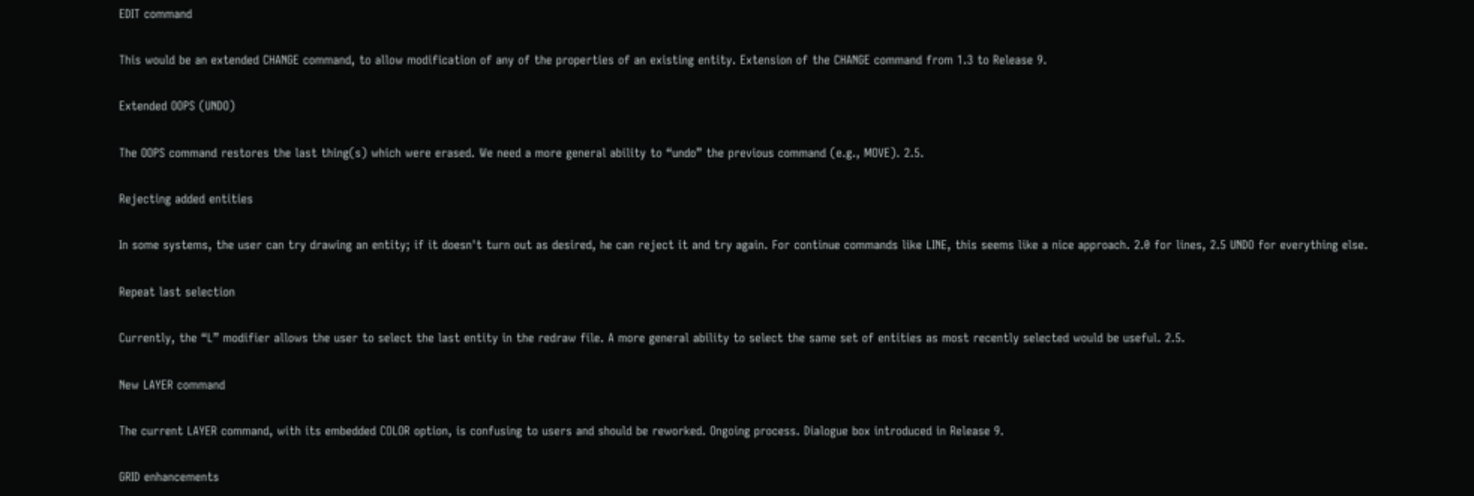EDIT command

This would be an extended CHANGE command, to allow modification of any of the properties of an existing entity. Extension of the CHANGE command from 1.3 to Release 9.

Extended OOPS (UNDO)

The OOPS command restores the last thing(s) which were erased. We need a more general ability to “undo” the previous command (e.g., MOVE). 2.5.

Rejecting added entities

In some systems, the user can try drawing an entity; if it doesn't turn out as desired, he can reject it and try again. For continue commands like LINE, this seems like a nice approach. 2.0 for lines, 2.5 UNDO for everything else.

Repeat last selection

Currently, the “L” modifier allows the user to select the last entity in the redraw file. A more general ability to select the same set of entities as most recently selected would be useful. 2.5.

New LAYER command

The current LAYER command, with its embedded COLOR option, is confusing to users and should be reworked. Ongoing process. Dialogue box introduced in Release 9.

GRID enhancements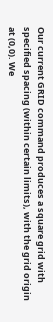Our current GRID command produces a square grid with specified spacing (within certain limits), with the grid origin at (0,0). We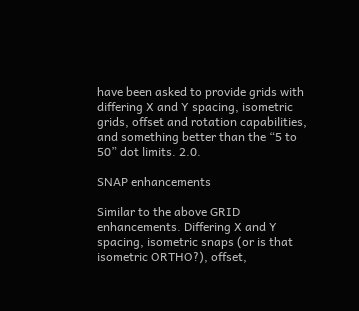have been asked to provide grids with differing X and Y spacing, isometric grids, offset and rotation capabilities, and something better than the “5 to 50” dot limits. 2.0.

SNAP enhancements

Similar to the above GRID enhancements. Differing X and Y spacing, isometric snaps (or is that isometric ORTHO?), offset,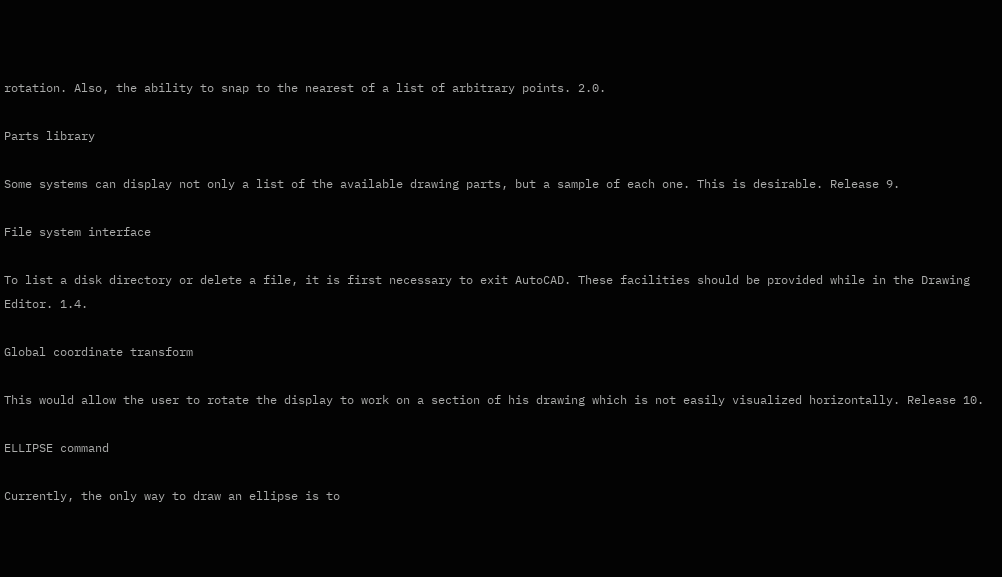rotation. Also, the ability to snap to the nearest of a list of arbitrary points. 2.0.

Parts library

Some systems can display not only a list of the available drawing parts, but a sample of each one. This is desirable. Release 9.

File system interface

To list a disk directory or delete a file, it is first necessary to exit AutoCAD. These facilities should be provided while in the Drawing Editor. 1.4.

Global coordinate transform

This would allow the user to rotate the display to work on a section of his drawing which is not easily visualized horizontally. Release 10.

ELLIPSE command

Currently, the only way to draw an ellipse is to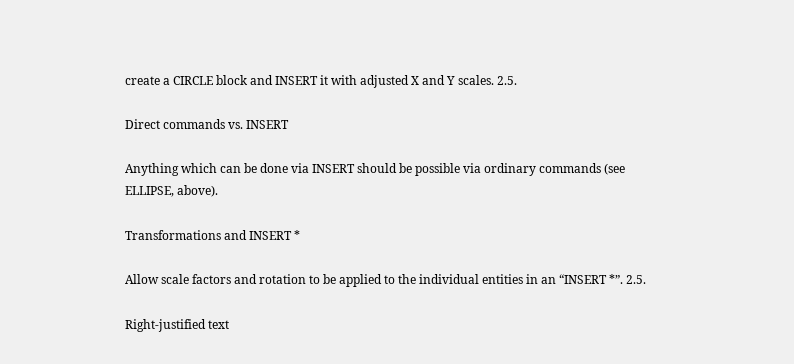create a CIRCLE block and INSERT it with adjusted X and Y scales. 2.5.

Direct commands vs. INSERT

Anything which can be done via INSERT should be possible via ordinary commands (see ELLIPSE, above).

Transformations and INSERT *

Allow scale factors and rotation to be applied to the individual entities in an “INSERT *”. 2.5.

Right-justified text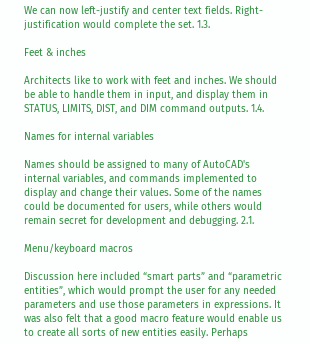We can now left-justify and center text fields. Right-justification would complete the set. 1.3.

Feet & inches

Architects like to work with feet and inches. We should be able to handle them in input, and display them in STATUS, LIMITS, DIST, and DIM command outputs. 1.4.

Names for internal variables

Names should be assigned to many of AutoCAD's internal variables, and commands implemented to display and change their values. Some of the names could be documented for users, while others would remain secret for development and debugging. 2.1.

Menu/keyboard macros

Discussion here included “smart parts” and “parametric entities”, which would prompt the user for any needed parameters and use those parameters in expressions. It was also felt that a good macro feature would enable us to create all sorts of new entities easily. Perhaps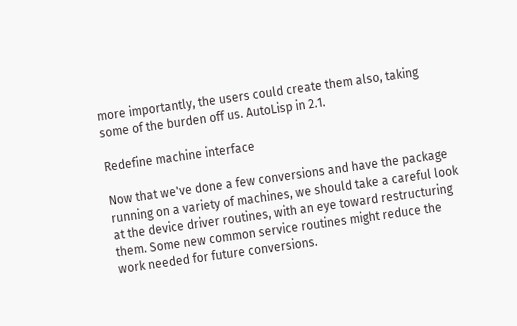more importantly, the users could create them also, taking some of the burden off us. AutoLisp in 2.1.

Redefine machine interface

Now that we've done a few conversions and have the package running on a variety of machines, we should take a careful look at the device driver routines, with an eye toward restructuring them. Some new common service routines might reduce the work needed for future conversions.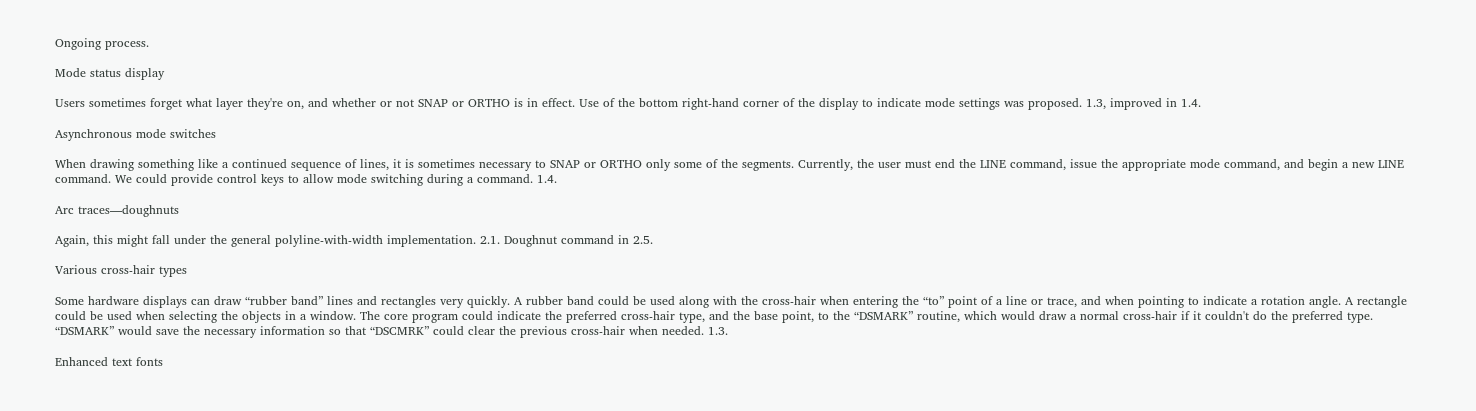Ongoing process.

Mode status display

Users sometimes forget what layer they're on, and whether or not SNAP or ORTHO is in effect. Use of the bottom right-hand corner of the display to indicate mode settings was proposed. 1.3, improved in 1.4.

Asynchronous mode switches

When drawing something like a continued sequence of lines, it is sometimes necessary to SNAP or ORTHO only some of the segments. Currently, the user must end the LINE command, issue the appropriate mode command, and begin a new LINE command. We could provide control keys to allow mode switching during a command. 1.4.

Arc traces—doughnuts

Again, this might fall under the general polyline-with-width implementation. 2.1. Doughnut command in 2.5.

Various cross-hair types

Some hardware displays can draw “rubber band” lines and rectangles very quickly. A rubber band could be used along with the cross-hair when entering the “to” point of a line or trace, and when pointing to indicate a rotation angle. A rectangle could be used when selecting the objects in a window. The core program could indicate the preferred cross-hair type, and the base point, to the “DSMARK” routine, which would draw a normal cross-hair if it couldn't do the preferred type. “DSMARK” would save the necessary information so that “DSCMRK” could clear the previous cross-hair when needed. 1.3.

Enhanced text fonts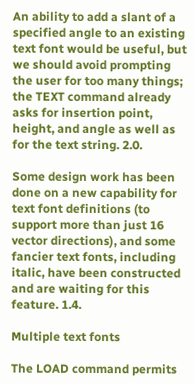An ability to add a slant of a specified angle to an existing text font would be useful, but we should avoid prompting the user for too many things; the TEXT command already asks for insertion point, height, and angle as well as for the text string. 2.0.

Some design work has been done on a new capability for text font definitions (to support more than just 16 vector directions), and some fancier text fonts, including italic, have been constructed and are waiting for this feature. 1.4.

Multiple text fonts

The LOAD command permits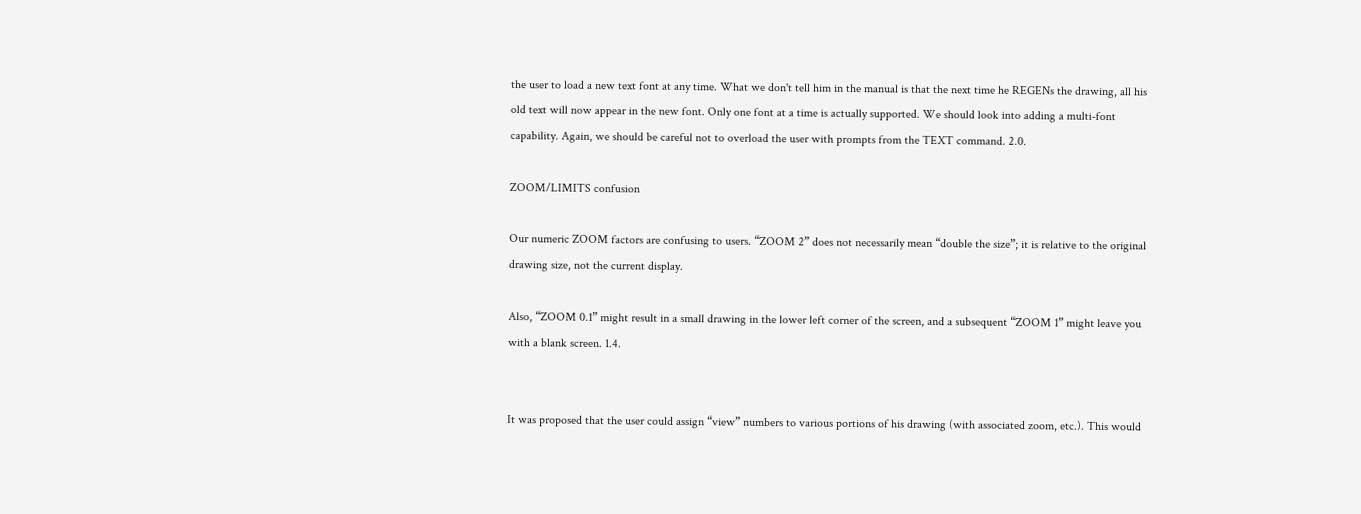the user to load a new text font at any time. What we don't tell him in the manual is that the next time he REGENs the drawing, all his old text will now appear in the new font. Only one font at a time is actually supported. We should look into adding a multi-font capability. Again, we should be careful not to overload the user with prompts from the TEXT command. 2.0.

ZOOM/LIMITS confusion

Our numeric ZOOM factors are confusing to users. “ZOOM 2” does not necessarily mean “double the size”; it is relative to the original drawing size, not the current display.

Also, “ZOOM 0.1” might result in a small drawing in the lower left corner of the screen, and a subsequent “ZOOM 1” might leave you with a blank screen. 1.4.


It was proposed that the user could assign “view” numbers to various portions of his drawing (with associated zoom, etc.). This would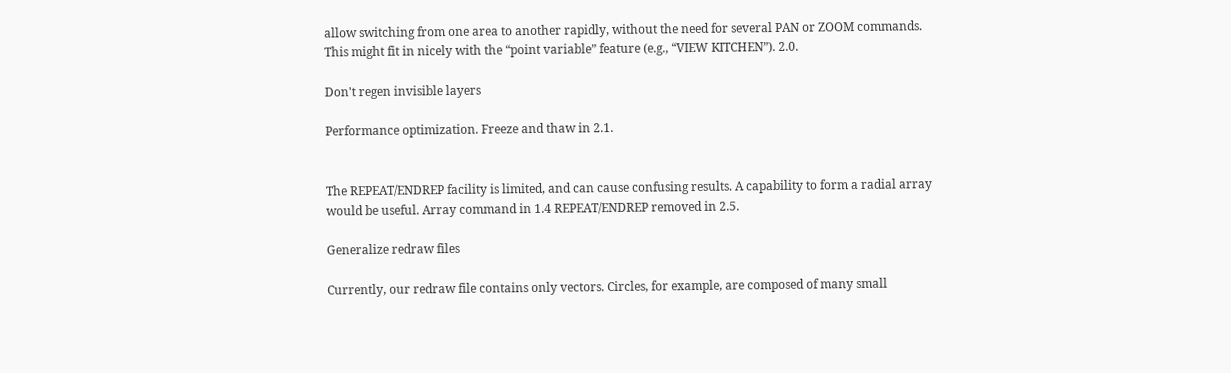allow switching from one area to another rapidly, without the need for several PAN or ZOOM commands. This might fit in nicely with the “point variable” feature (e.g., “VIEW KITCHEN”). 2.0.

Don't regen invisible layers

Performance optimization. Freeze and thaw in 2.1.


The REPEAT/ENDREP facility is limited, and can cause confusing results. A capability to form a radial array would be useful. Array command in 1.4 REPEAT/ENDREP removed in 2.5.

Generalize redraw files

Currently, our redraw file contains only vectors. Circles, for example, are composed of many small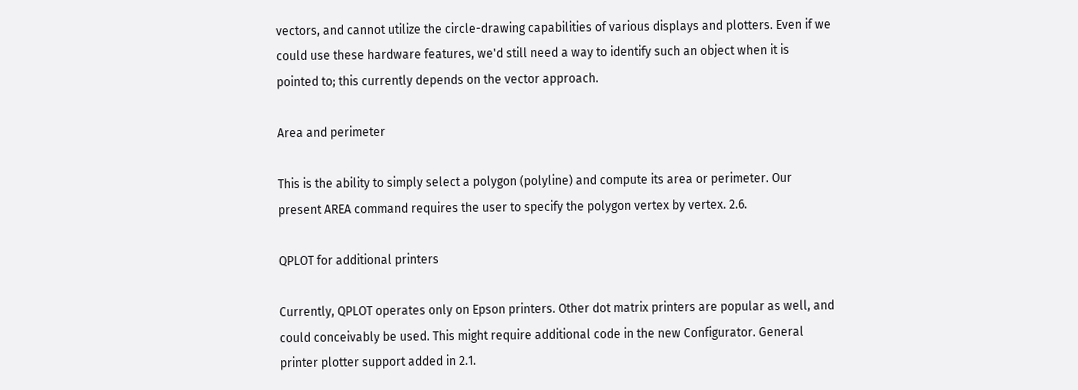vectors, and cannot utilize the circle-drawing capabilities of various displays and plotters. Even if we could use these hardware features, we'd still need a way to identify such an object when it is pointed to; this currently depends on the vector approach.

Area and perimeter

This is the ability to simply select a polygon (polyline) and compute its area or perimeter. Our present AREA command requires the user to specify the polygon vertex by vertex. 2.6.

QPLOT for additional printers

Currently, QPLOT operates only on Epson printers. Other dot matrix printers are popular as well, and could conceivably be used. This might require additional code in the new Configurator. General printer plotter support added in 2.1.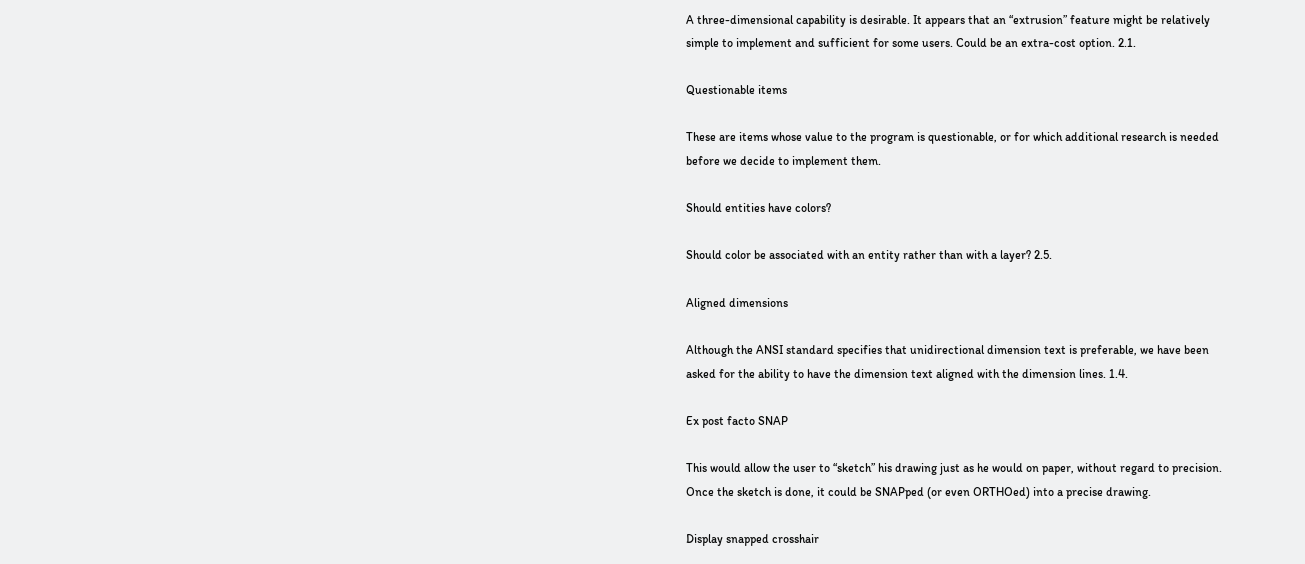A three-dimensional capability is desirable. It appears that an “extrusion” feature might be relatively simple to implement and sufficient for some users. Could be an extra-cost option. 2.1.

Questionable items

These are items whose value to the program is questionable, or for which additional research is needed before we decide to implement them.

Should entities have colors?

Should color be associated with an entity rather than with a layer? 2.5.

Aligned dimensions

Although the ANSI standard specifies that unidirectional dimension text is preferable, we have been asked for the ability to have the dimension text aligned with the dimension lines. 1.4.

Ex post facto SNAP

This would allow the user to “sketch” his drawing just as he would on paper, without regard to precision. Once the sketch is done, it could be SNAPped (or even ORTHOed) into a precise drawing.

Display snapped crosshair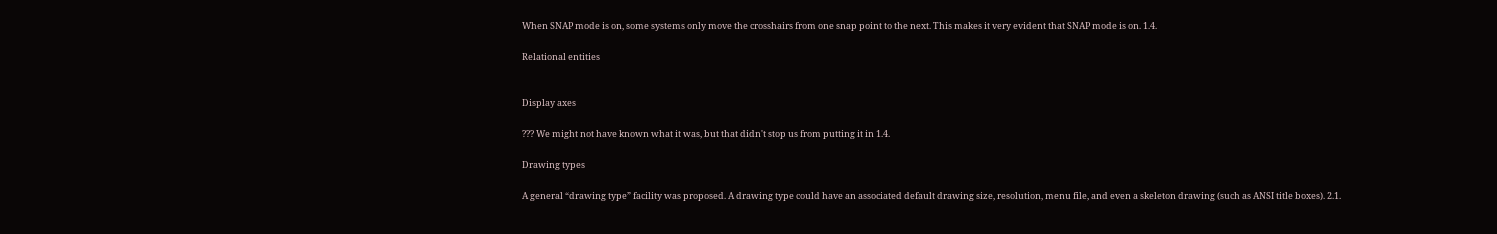When SNAP mode is on, some systems only move the crosshairs from one snap point to the next. This makes it very evident that SNAP mode is on. 1.4.

Relational entities


Display axes

??? We might not have known what it was, but that didn't stop us from putting it in 1.4.

Drawing types

A general “drawing type” facility was proposed. A drawing type could have an associated default drawing size, resolution, menu file, and even a skeleton drawing (such as ANSI title boxes). 2.1.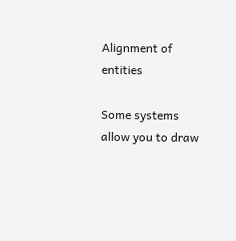Alignment of entities

Some systems allow you to draw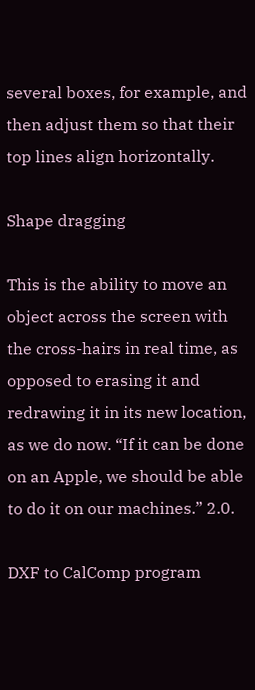several boxes, for example, and then adjust them so that their top lines align horizontally.

Shape dragging

This is the ability to move an object across the screen with the cross-hairs in real time, as opposed to erasing it and redrawing it in its new location, as we do now. “If it can be done on an Apple, we should be able to do it on our machines.” 2.0.

DXF to CalComp program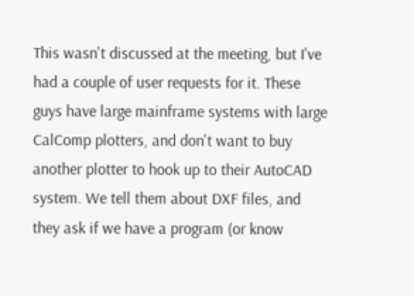This wasn't discussed at the meeting, but I've had a couple of user requests for it. These guys have large mainframe systems with large CalComp plotters, and don't want to buy another plotter to hook up to their AutoCAD system. We tell them about DXF files, and they ask if we have a program (or know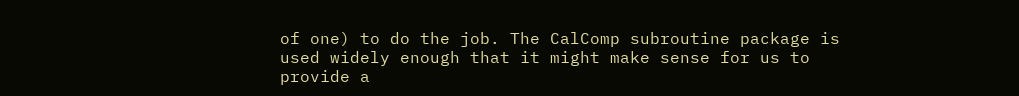of one) to do the job. The CalComp subroutine package is used widely enough that it might make sense for us to provide a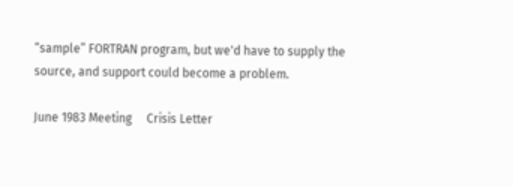“sample” FORTRAN program, but we'd have to supply the source, and support could become a problem.

June 1983 Meeting     Crisis Letter